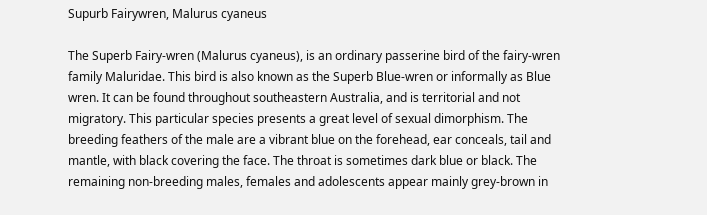Supurb Fairywren, Malurus cyaneus

The Superb Fairy-wren (Malurus cyaneus), is an ordinary passerine bird of the fairy-wren family Maluridae. This bird is also known as the Superb Blue-wren or informally as Blue wren. It can be found throughout southeastern Australia, and is territorial and not migratory. This particular species presents a great level of sexual dimorphism. The breeding feathers of the male are a vibrant blue on the forehead, ear conceals, tail and mantle, with black covering the face. The throat is sometimes dark blue or black. The remaining non-breeding males, females and adolescents appear mainly grey-brown in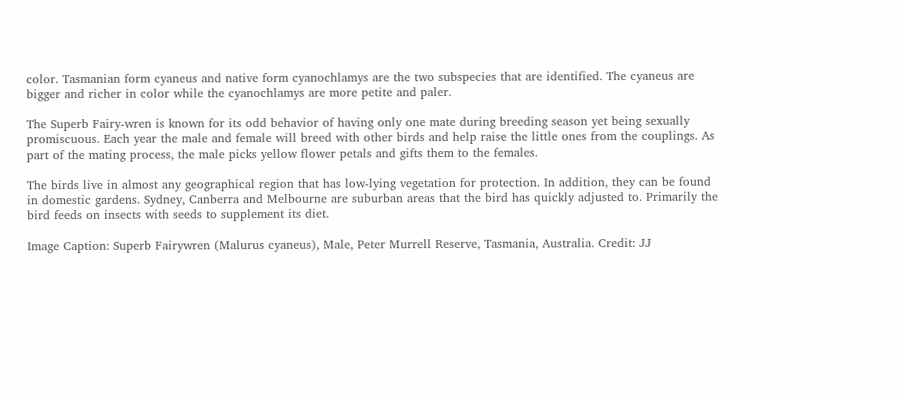color. Tasmanian form cyaneus and native form cyanochlamys are the two subspecies that are identified. The cyaneus are bigger and richer in color while the cyanochlamys are more petite and paler.

The Superb Fairy-wren is known for its odd behavior of having only one mate during breeding season yet being sexually promiscuous. Each year the male and female will breed with other birds and help raise the little ones from the couplings. As part of the mating process, the male picks yellow flower petals and gifts them to the females.

The birds live in almost any geographical region that has low-lying vegetation for protection. In addition, they can be found in domestic gardens. Sydney, Canberra and Melbourne are suburban areas that the bird has quickly adjusted to. Primarily the bird feeds on insects with seeds to supplement its diet.

Image Caption: Superb Fairywren (Malurus cyaneus), Male, Peter Murrell Reserve, Tasmania, Australia. Credit: JJ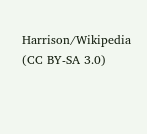Harrison/Wikipedia (CC BY-SA 3.0)